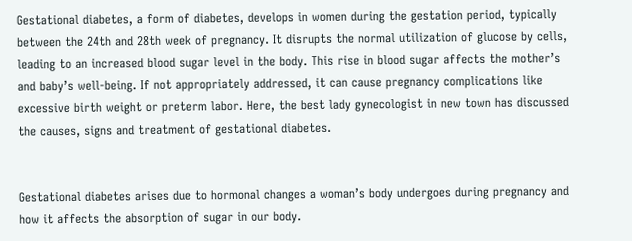Gestational diabetes, a form of diabetes, develops in women during the gestation period, typically between the 24th and 28th week of pregnancy. It disrupts the normal utilization of glucose by cells, leading to an increased blood sugar level in the body. This rise in blood sugar affects the mother’s and baby’s well-being. If not appropriately addressed, it can cause pregnancy complications like excessive birth weight or preterm labor. Here, the best lady gynecologist in new town has discussed the causes, signs and treatment of gestational diabetes.


Gestational diabetes arises due to hormonal changes a woman’s body undergoes during pregnancy and how it affects the absorption of sugar in our body.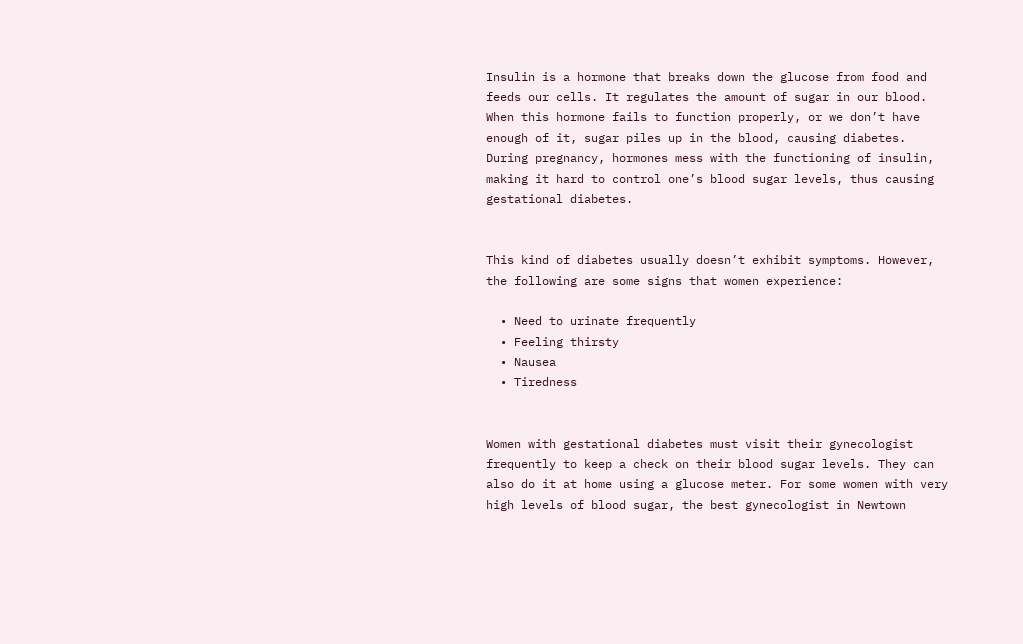Insulin is a hormone that breaks down the glucose from food and feeds our cells. It regulates the amount of sugar in our blood. When this hormone fails to function properly, or we don’t have enough of it, sugar piles up in the blood, causing diabetes. During pregnancy, hormones mess with the functioning of insulin, making it hard to control one’s blood sugar levels, thus causing gestational diabetes.


This kind of diabetes usually doesn’t exhibit symptoms. However, the following are some signs that women experience:

  • Need to urinate frequently
  • Feeling thirsty
  • Nausea
  • Tiredness


Women with gestational diabetes must visit their gynecologist frequently to keep a check on their blood sugar levels. They can also do it at home using a glucose meter. For some women with very high levels of blood sugar, the best gynecologist in Newtown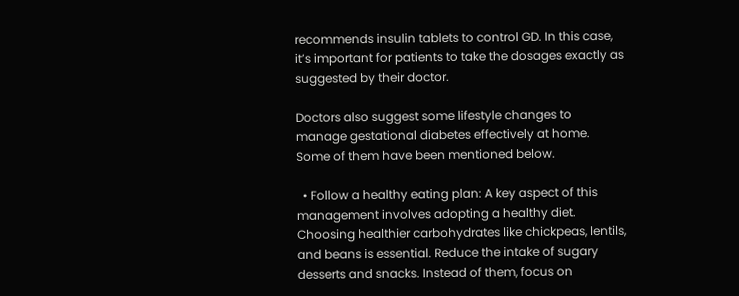recommends insulin tablets to control GD. In this case, it’s important for patients to take the dosages exactly as suggested by their doctor.

Doctors also suggest some lifestyle changes to manage gestational diabetes effectively at home. Some of them have been mentioned below.

  • Follow a healthy eating plan: A key aspect of this management involves adopting a healthy diet. Choosing healthier carbohydrates like chickpeas, lentils, and beans is essential. Reduce the intake of sugary desserts and snacks. Instead of them, focus on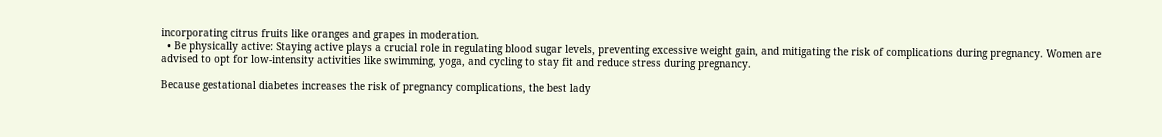incorporating citrus fruits like oranges and grapes in moderation.
  • Be physically active: Staying active plays a crucial role in regulating blood sugar levels, preventing excessive weight gain, and mitigating the risk of complications during pregnancy. Women are advised to opt for low-intensity activities like swimming, yoga, and cycling to stay fit and reduce stress during pregnancy.

Because gestational diabetes increases the risk of pregnancy complications, the best lady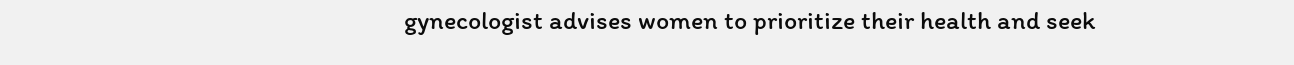gynecologist advises women to prioritize their health and seek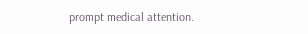prompt medical attention.